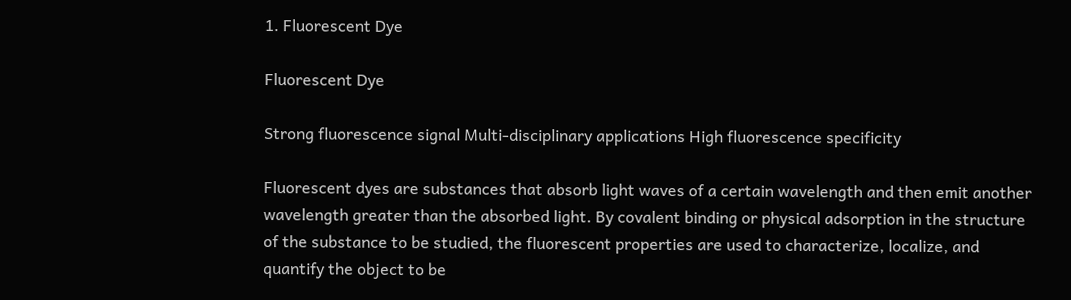1. Fluorescent Dye

Fluorescent Dye

Strong fluorescence signal Multi-disciplinary applications High fluorescence specificity

Fluorescent dyes are substances that absorb light waves of a certain wavelength and then emit another wavelength greater than the absorbed light. By covalent binding or physical adsorption in the structure of the substance to be studied, the fluorescent properties are used to characterize, localize, and quantify the object to be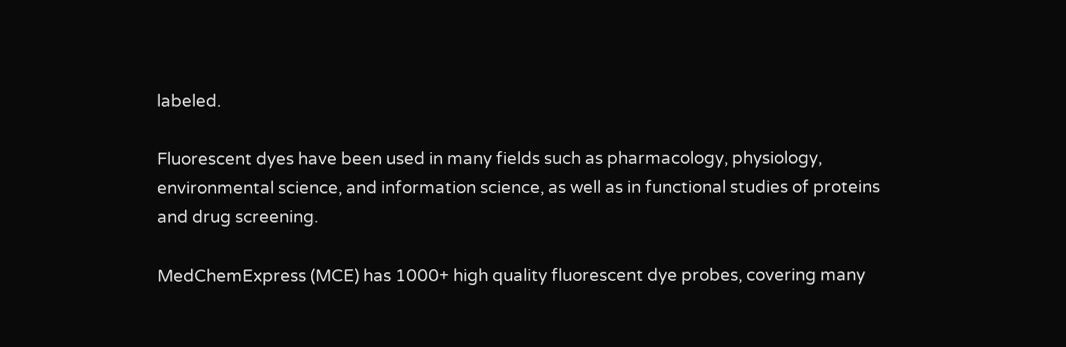labeled.

Fluorescent dyes have been used in many fields such as pharmacology, physiology, environmental science, and information science, as well as in functional studies of proteins and drug screening.

MedChemExpress (MCE) has 1000+ high quality fluorescent dye probes, covering many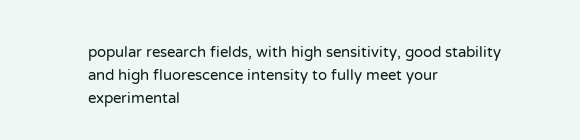popular research fields, with high sensitivity, good stability and high fluorescence intensity to fully meet your experimental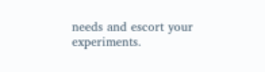needs and escort your experiments.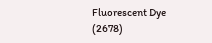Fluorescent Dye (2678)